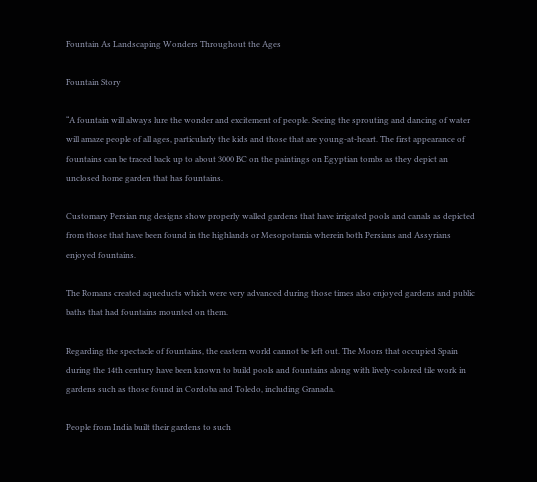Fountain As Landscaping Wonders Throughout the Ages

Fountain Story

“A fountain will always lure the wonder and excitement of people. Seeing the sprouting and dancing of water will amaze people of all ages, particularly the kids and those that are young-at-heart. The first appearance of fountains can be traced back up to about 3000 BC on the paintings on Egyptian tombs as they depict an unclosed home garden that has fountains.

Customary Persian rug designs show properly walled gardens that have irrigated pools and canals as depicted from those that have been found in the highlands or Mesopotamia wherein both Persians and Assyrians enjoyed fountains.

The Romans created aqueducts which were very advanced during those times also enjoyed gardens and public baths that had fountains mounted on them.

Regarding the spectacle of fountains, the eastern world cannot be left out. The Moors that occupied Spain during the 14th century have been known to build pools and fountains along with lively-colored tile work in gardens such as those found in Cordoba and Toledo, including Granada.

People from India built their gardens to such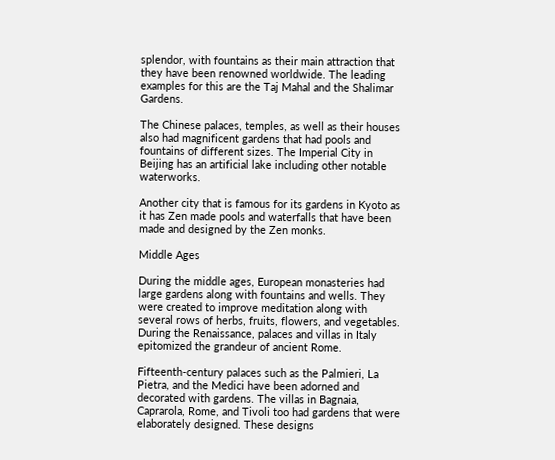splendor, with fountains as their main attraction that they have been renowned worldwide. The leading examples for this are the Taj Mahal and the Shalimar Gardens.

The Chinese palaces, temples, as well as their houses also had magnificent gardens that had pools and fountains of different sizes. The Imperial City in Beijing has an artificial lake including other notable waterworks.

Another city that is famous for its gardens in Kyoto as it has Zen made pools and waterfalls that have been made and designed by the Zen monks.

Middle Ages

During the middle ages, European monasteries had large gardens along with fountains and wells. They were created to improve meditation along with several rows of herbs, fruits, flowers, and vegetables. During the Renaissance, palaces and villas in Italy epitomized the grandeur of ancient Rome.

Fifteenth-century palaces such as the Palmieri, La Pietra, and the Medici have been adorned and decorated with gardens. The villas in Bagnaia, Caprarola, Rome, and Tivoli too had gardens that were elaborately designed. These designs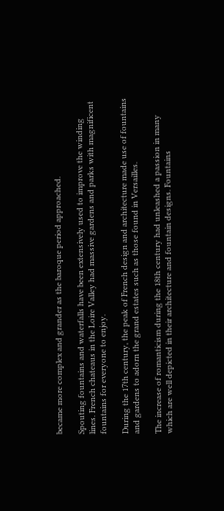became more complex and grander as the baroque period approached.

Spouting fountains and waterfalls have been extensively used to improve the winding lines. French chateaus in the Loire Valley had massive gardens and parks with magnificent fountains for everyone to enjoy.

During the 17th century, the peak of French design and architecture made use of fountains and gardens to adorn the grand estates such as those found in Versailles.

The increase of romanticism during the 18th century had unleashed a passion in many which are well depicted in their architecture and fountain designs. Fountains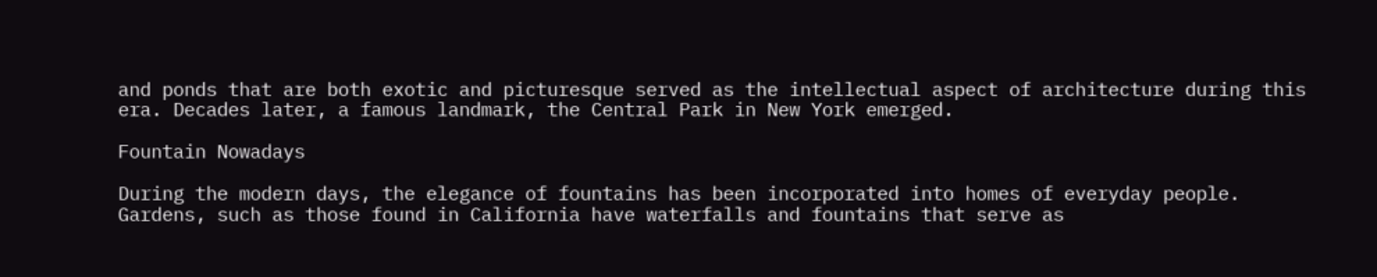and ponds that are both exotic and picturesque served as the intellectual aspect of architecture during this era. Decades later, a famous landmark, the Central Park in New York emerged.

Fountain Nowadays

During the modern days, the elegance of fountains has been incorporated into homes of everyday people. Gardens, such as those found in California have waterfalls and fountains that serve as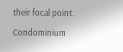their focal point. Condominium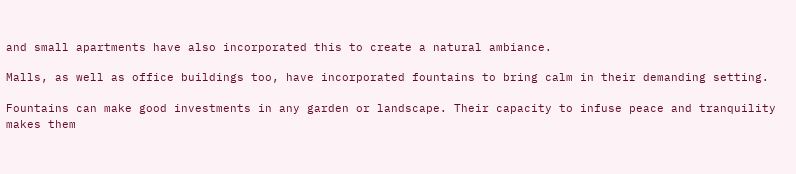and small apartments have also incorporated this to create a natural ambiance.

Malls, as well as office buildings too, have incorporated fountains to bring calm in their demanding setting.

Fountains can make good investments in any garden or landscape. Their capacity to infuse peace and tranquility makes them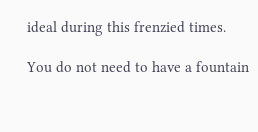ideal during this frenzied times.

You do not need to have a fountain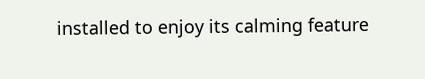installed to enjoy its calming feature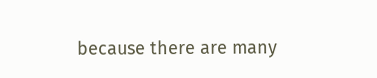because there are many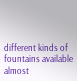different kinds of fountains available almost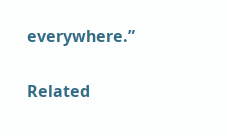everywhere.”

Related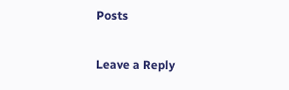Posts

Leave a Reply